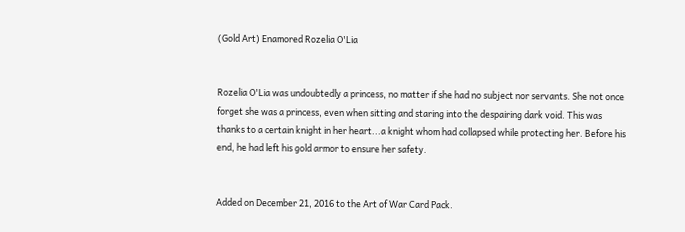(Gold Art) Enamored Rozelia O'Lia


Rozelia O'Lia was undoubtedly a princess, no matter if she had no subject nor servants. She not once forget she was a princess, even when sitting and staring into the despairing dark void. This was thanks to a certain knight in her heart...a knight whom had collapsed while protecting her. Before his end, he had left his gold armor to ensure her safety.


Added on December 21, 2016 to the Art of War Card Pack.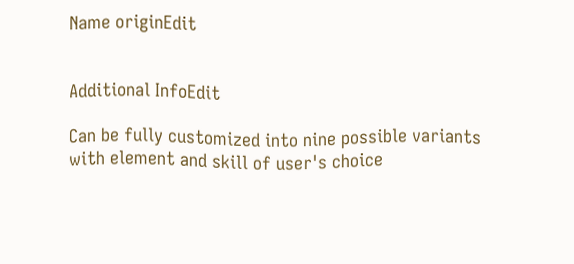Name originEdit


Additional InfoEdit

Can be fully customized into nine possible variants with element and skill of user's choice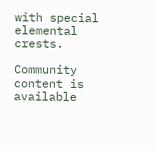with special elemental crests.

Community content is available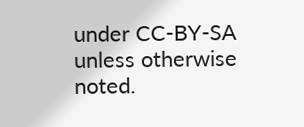under CC-BY-SA unless otherwise noted.